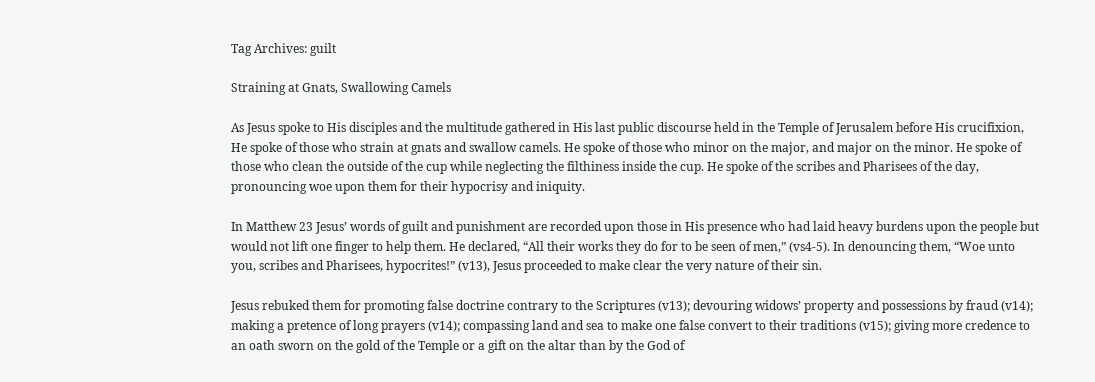Tag Archives: guilt

Straining at Gnats, Swallowing Camels

As Jesus spoke to His disciples and the multitude gathered in His last public discourse held in the Temple of Jerusalem before His crucifixion, He spoke of those who strain at gnats and swallow camels. He spoke of those who minor on the major, and major on the minor. He spoke of those who clean the outside of the cup while neglecting the filthiness inside the cup. He spoke of the scribes and Pharisees of the day, pronouncing woe upon them for their hypocrisy and iniquity.

In Matthew 23 Jesus’ words of guilt and punishment are recorded upon those in His presence who had laid heavy burdens upon the people but would not lift one finger to help them. He declared, “All their works they do for to be seen of men,” (vs4-5). In denouncing them, “Woe unto you, scribes and Pharisees, hypocrites!” (v13), Jesus proceeded to make clear the very nature of their sin.

Jesus rebuked them for promoting false doctrine contrary to the Scriptures (v13); devouring widows’ property and possessions by fraud (v14); making a pretence of long prayers (v14); compassing land and sea to make one false convert to their traditions (v15); giving more credence to an oath sworn on the gold of the Temple or a gift on the altar than by the God of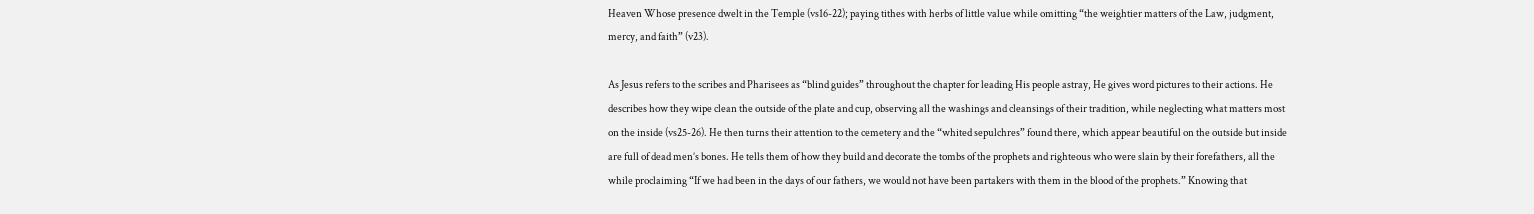Heaven Whose presence dwelt in the Temple (vs16-22); paying tithes with herbs of little value while omitting “the weightier matters of the Law, judgment, mercy, and faith” (v23).

As Jesus refers to the scribes and Pharisees as “blind guides” throughout the chapter for leading His people astray, He gives word pictures to their actions. He describes how they wipe clean the outside of the plate and cup, observing all the washings and cleansings of their tradition, while neglecting what matters most on the inside (vs25-26). He then turns their attention to the cemetery and the “whited sepulchres” found there, which appear beautiful on the outside but inside are full of dead men’s bones. He tells them of how they build and decorate the tombs of the prophets and righteous who were slain by their forefathers, all the while proclaiming “If we had been in the days of our fathers, we would not have been partakers with them in the blood of the prophets.” Knowing that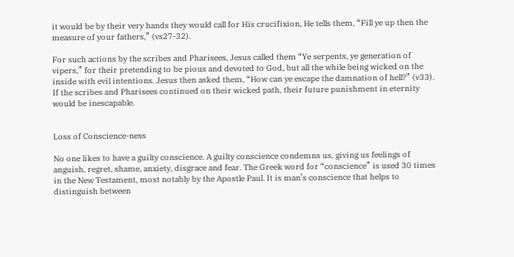it would be by their very hands they would call for His crucifixion, He tells them, “Fill ye up then the measure of your fathers,” (vs27-32).

For such actions by the scribes and Pharisees, Jesus called them “Ye serpents, ye generation of vipers,” for their pretending to be pious and devoted to God, but all the while being wicked on the inside with evil intentions. Jesus then asked them, “How can ye escape the damnation of hell?” (v33). If the scribes and Pharisees continued on their wicked path, their future punishment in eternity would be inescapable.


Loss of Conscience-ness

No one likes to have a guilty conscience. A guilty conscience condemns us, giving us feelings of anguish, regret, shame, anxiety, disgrace and fear. The Greek word for “conscience” is used 30 times in the New Testament, most notably by the Apostle Paul. It is man’s conscience that helps to distinguish between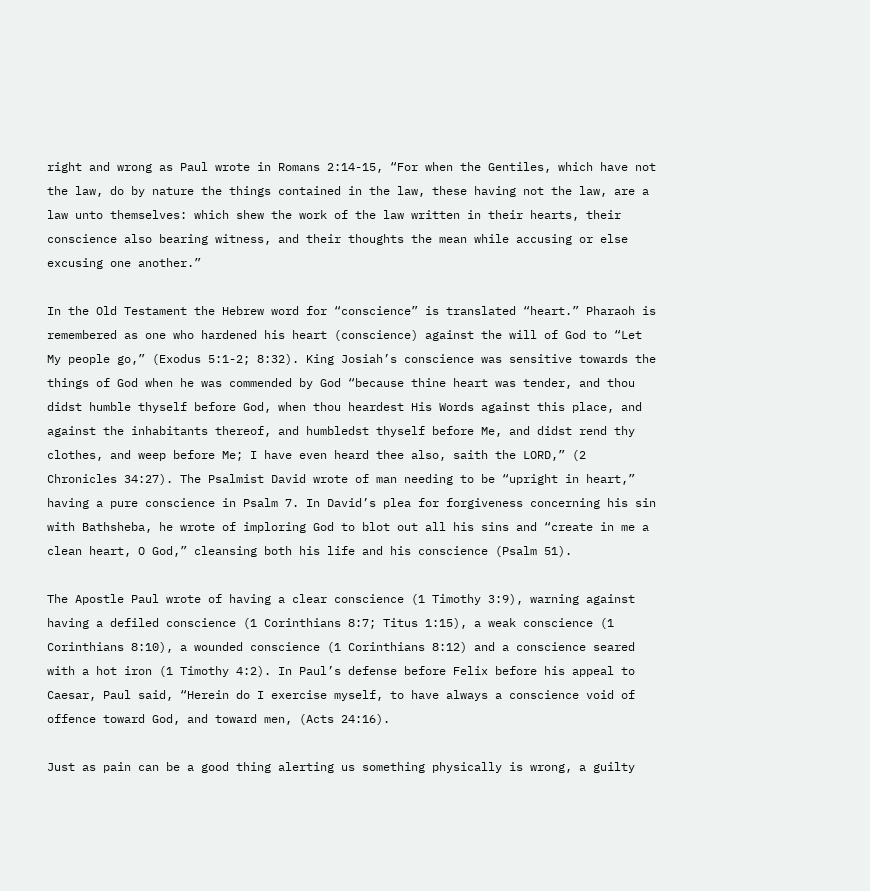right and wrong as Paul wrote in Romans 2:14-15, “For when the Gentiles, which have not the law, do by nature the things contained in the law, these having not the law, are a law unto themselves: which shew the work of the law written in their hearts, their conscience also bearing witness, and their thoughts the mean while accusing or else excusing one another.”

In the Old Testament the Hebrew word for “conscience” is translated “heart.” Pharaoh is remembered as one who hardened his heart (conscience) against the will of God to “Let My people go,” (Exodus 5:1-2; 8:32). King Josiah’s conscience was sensitive towards the things of God when he was commended by God “because thine heart was tender, and thou didst humble thyself before God, when thou heardest His Words against this place, and against the inhabitants thereof, and humbledst thyself before Me, and didst rend thy clothes, and weep before Me; I have even heard thee also, saith the LORD,” (2 Chronicles 34:27). The Psalmist David wrote of man needing to be “upright in heart,” having a pure conscience in Psalm 7. In David’s plea for forgiveness concerning his sin with Bathsheba, he wrote of imploring God to blot out all his sins and “create in me a clean heart, O God,” cleansing both his life and his conscience (Psalm 51).

The Apostle Paul wrote of having a clear conscience (1 Timothy 3:9), warning against having a defiled conscience (1 Corinthians 8:7; Titus 1:15), a weak conscience (1 Corinthians 8:10), a wounded conscience (1 Corinthians 8:12) and a conscience seared with a hot iron (1 Timothy 4:2). In Paul’s defense before Felix before his appeal to Caesar, Paul said, “Herein do I exercise myself, to have always a conscience void of offence toward God, and toward men, (Acts 24:16).

Just as pain can be a good thing alerting us something physically is wrong, a guilty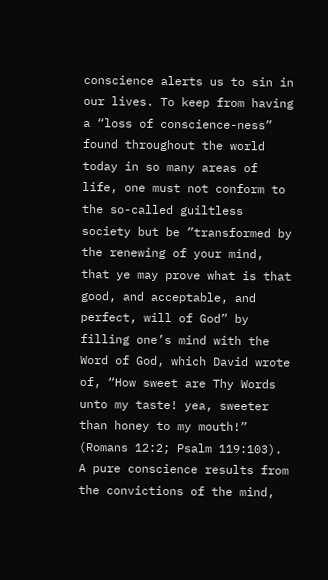conscience alerts us to sin in our lives. To keep from having a “loss of conscience-ness” found throughout the world today in so many areas of life, one must not conform to the so-called guiltless society but be ”transformed by the renewing of your mind, that ye may prove what is that good, and acceptable, and perfect, will of God” by filling one’s mind with the Word of God, which David wrote of, “How sweet are Thy Words unto my taste! yea, sweeter than honey to my mouth!” (Romans 12:2; Psalm 119:103). A pure conscience results from the convictions of the mind,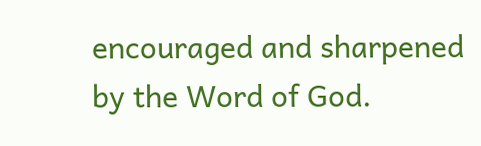encouraged and sharpened by the Word of God.